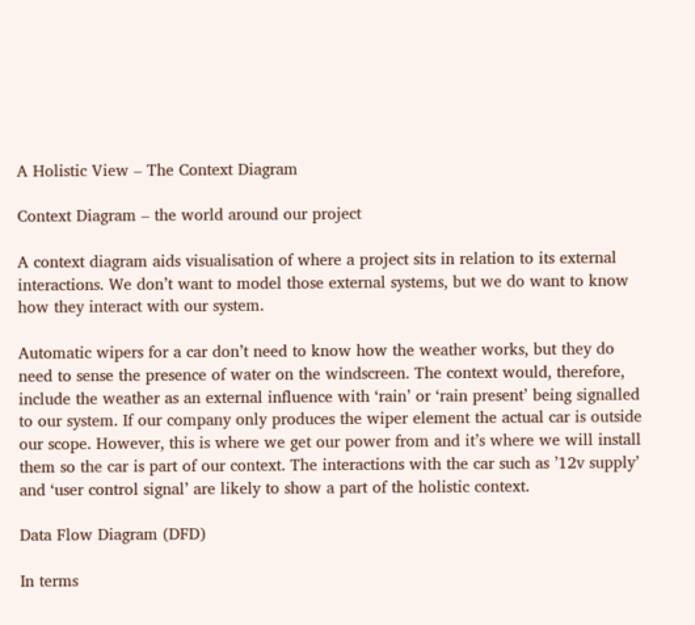A Holistic View – The Context Diagram

Context Diagram – the world around our project

A context diagram aids visualisation of where a project sits in relation to its external interactions. We don’t want to model those external systems, but we do want to know how they interact with our system.

Automatic wipers for a car don’t need to know how the weather works, but they do need to sense the presence of water on the windscreen. The context would, therefore, include the weather as an external influence with ‘rain’ or ‘rain present’ being signalled to our system. If our company only produces the wiper element the actual car is outside our scope. However, this is where we get our power from and it’s where we will install them so the car is part of our context. The interactions with the car such as ’12v supply’ and ‘user control signal’ are likely to show a part of the holistic context.

Data Flow Diagram (DFD)

In terms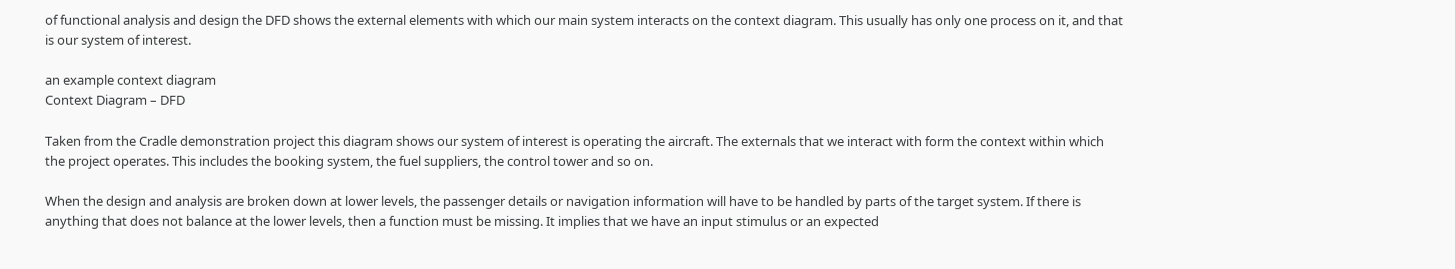of functional analysis and design the DFD shows the external elements with which our main system interacts on the context diagram. This usually has only one process on it, and that is our system of interest.

an example context diagram
Context Diagram – DFD

Taken from the Cradle demonstration project this diagram shows our system of interest is operating the aircraft. The externals that we interact with form the context within which the project operates. This includes the booking system, the fuel suppliers, the control tower and so on.

When the design and analysis are broken down at lower levels, the passenger details or navigation information will have to be handled by parts of the target system. If there is anything that does not balance at the lower levels, then a function must be missing. It implies that we have an input stimulus or an expected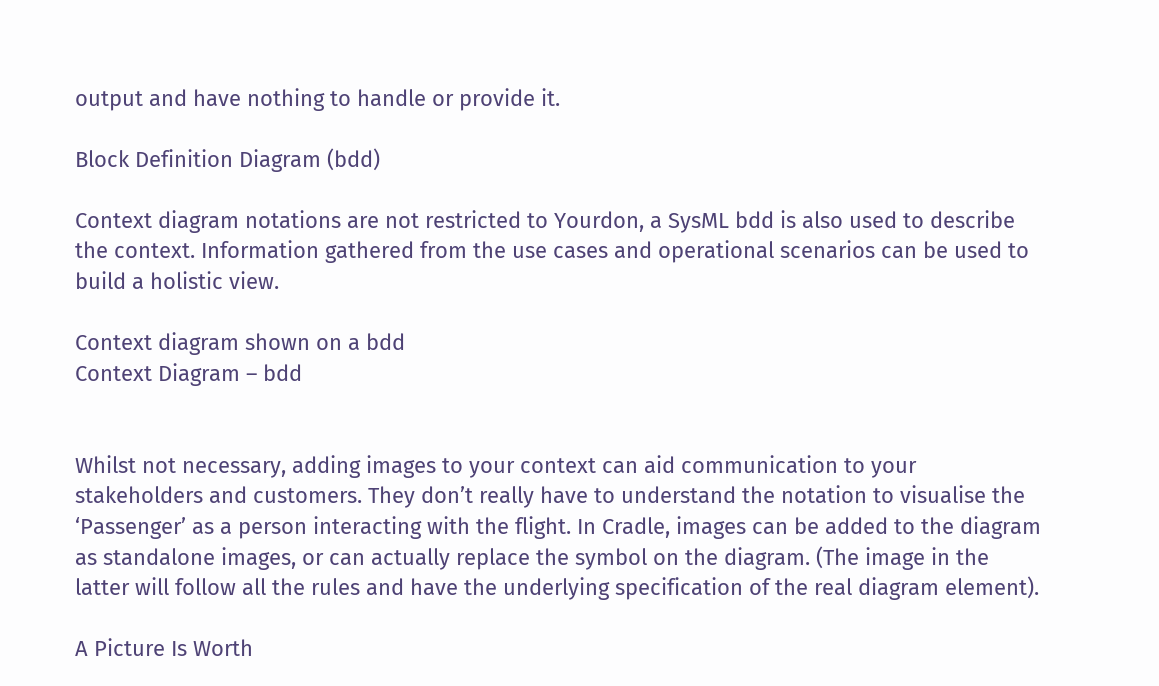output and have nothing to handle or provide it.

Block Definition Diagram (bdd)

Context diagram notations are not restricted to Yourdon, a SysML bdd is also used to describe the context. Information gathered from the use cases and operational scenarios can be used to build a holistic view.

Context diagram shown on a bdd
Context Diagram – bdd


Whilst not necessary, adding images to your context can aid communication to your stakeholders and customers. They don’t really have to understand the notation to visualise the ‘Passenger’ as a person interacting with the flight. In Cradle, images can be added to the diagram as standalone images, or can actually replace the symbol on the diagram. (The image in the latter will follow all the rules and have the underlying specification of the real diagram element).

A Picture Is Worth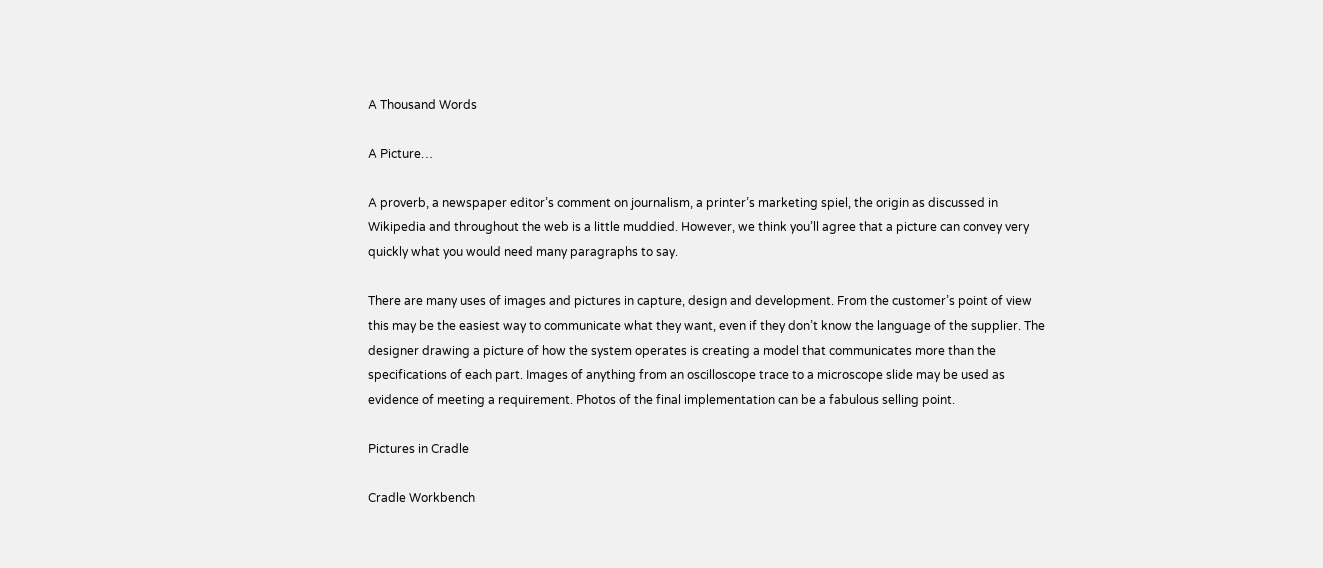A Thousand Words

A Picture…

A proverb, a newspaper editor’s comment on journalism, a printer’s marketing spiel, the origin as discussed in Wikipedia and throughout the web is a little muddied. However, we think you’ll agree that a picture can convey very quickly what you would need many paragraphs to say.

There are many uses of images and pictures in capture, design and development. From the customer’s point of view this may be the easiest way to communicate what they want, even if they don’t know the language of the supplier. The designer drawing a picture of how the system operates is creating a model that communicates more than the specifications of each part. Images of anything from an oscilloscope trace to a microscope slide may be used as evidence of meeting a requirement. Photos of the final implementation can be a fabulous selling point.

Pictures in Cradle

Cradle Workbench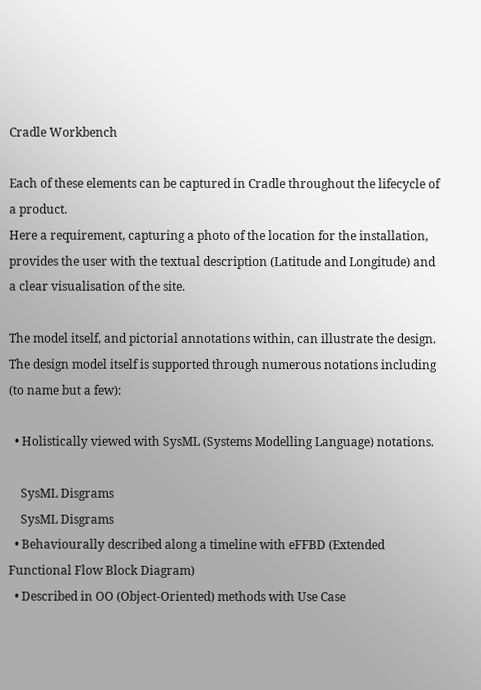Cradle Workbench

Each of these elements can be captured in Cradle throughout the lifecycle of a product.
Here a requirement, capturing a photo of the location for the installation, provides the user with the textual description (Latitude and Longitude) and a clear visualisation of the site.

The model itself, and pictorial annotations within, can illustrate the design. The design model itself is supported through numerous notations including (to name but a few):

  • Holistically viewed with SysML (Systems Modelling Language) notations.

    SysML Disgrams
    SysML Disgrams
  • Behaviourally described along a timeline with eFFBD (Extended Functional Flow Block Diagram)
  • Described in OO (Object-Oriented) methods with Use Case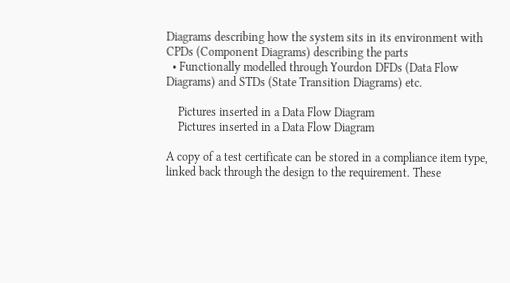Diagrams describing how the system sits in its environment with CPDs (Component Diagrams) describing the parts
  • Functionally modelled through Yourdon DFDs (Data Flow Diagrams) and STDs (State Transition Diagrams) etc.

    Pictures inserted in a Data Flow Diagram
    Pictures inserted in a Data Flow Diagram

A copy of a test certificate can be stored in a compliance item type, linked back through the design to the requirement. These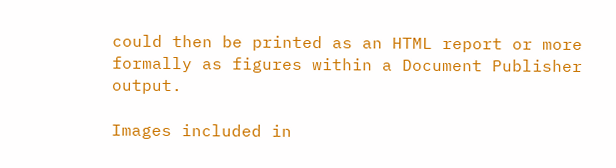could then be printed as an HTML report or more formally as figures within a Document Publisher output.

Images included in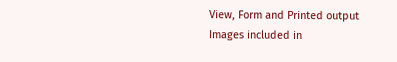View, Form and Printed output
Images included in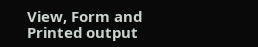View, Form and Printed output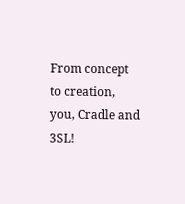From concept to creation, you, Cradle and 3SL!